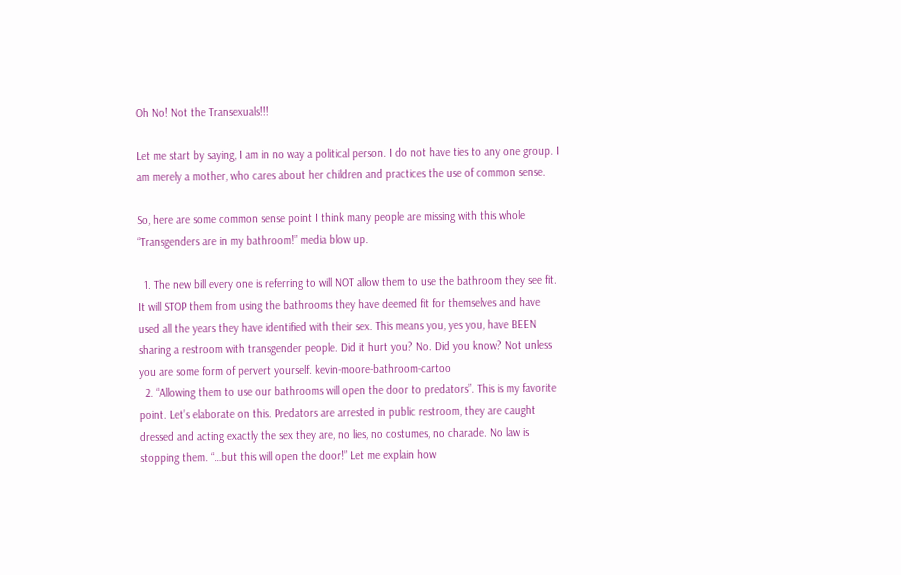Oh No! Not the Transexuals!!!

Let me start by saying, I am in no way a political person. I do not have ties to any one group. I am merely a mother, who cares about her children and practices the use of common sense.

So, here are some common sense point I think many people are missing with this whole “Transgenders are in my bathroom!” media blow up.

  1. The new bill every one is referring to will NOT allow them to use the bathroom they see fit. It will STOP them from using the bathrooms they have deemed fit for themselves and have used all the years they have identified with their sex. This means you, yes you, have BEEN sharing a restroom with transgender people. Did it hurt you? No. Did you know? Not unless you are some form of pervert yourself. kevin-moore-bathroom-cartoo
  2. “Allowing them to use our bathrooms will open the door to predators”. This is my favorite point. Let’s elaborate on this. Predators are arrested in public restroom, they are caught dressed and acting exactly the sex they are, no lies, no costumes, no charade. No law is stopping them. “…but this will open the door!” Let me explain how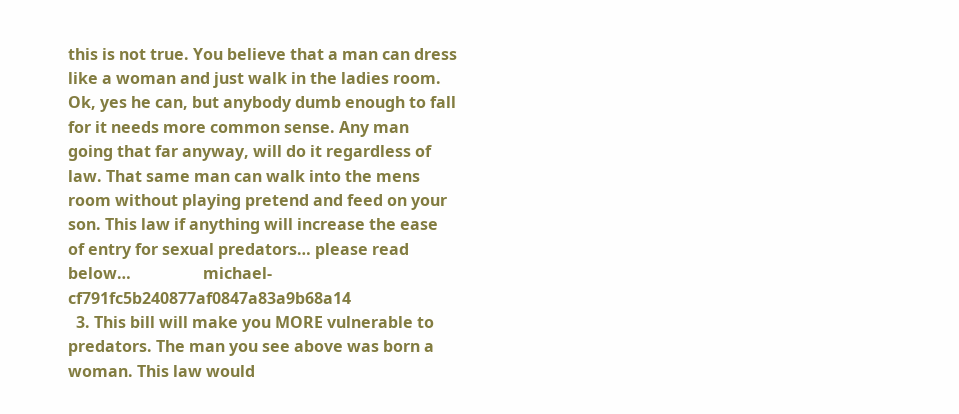this is not true. You believe that a man can dress like a woman and just walk in the ladies room. Ok, yes he can, but anybody dumb enough to fall for it needs more common sense. Any man going that far anyway, will do it regardless of law. That same man can walk into the mens room without playing pretend and feed on your son. This law if anything will increase the ease of entry for sexual predators… please read below…                  michael-cf791fc5b240877af0847a83a9b68a14
  3. This bill will make you MORE vulnerable to predators. The man you see above was born a woman. This law would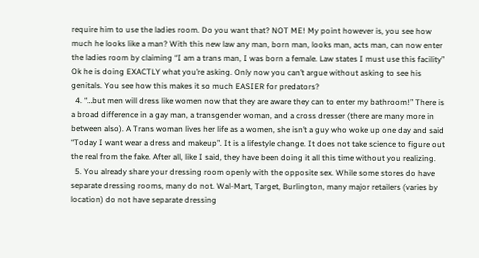require him to use the ladies room. Do you want that? NOT ME! My point however is, you see how much he looks like a man? With this new law any man, born man, looks man, acts man, can now enter the ladies room by claiming “I am a trans man, I was born a female. Law states I must use this facility” Ok he is doing EXACTLY what you’re asking. Only now you can’t argue without asking to see his genitals. You see how this makes it so much EASIER for predators?
  4. “…but men will dress like women now that they are aware they can to enter my bathroom!” There is a broad difference in a gay man, a transgender woman, and a cross dresser (there are many more in between also). A Trans woman lives her life as a women, she isn’t a guy who woke up one day and said “Today I want wear a dress and makeup”. It is a lifestyle change. It does not take science to figure out the real from the fake. After all, like I said, they have been doing it all this time without you realizing.
  5. You already share your dressing room openly with the opposite sex. While some stores do have separate dressing rooms, many do not. Wal-Mart, Target, Burlington, many major retailers (varies by location) do not have separate dressing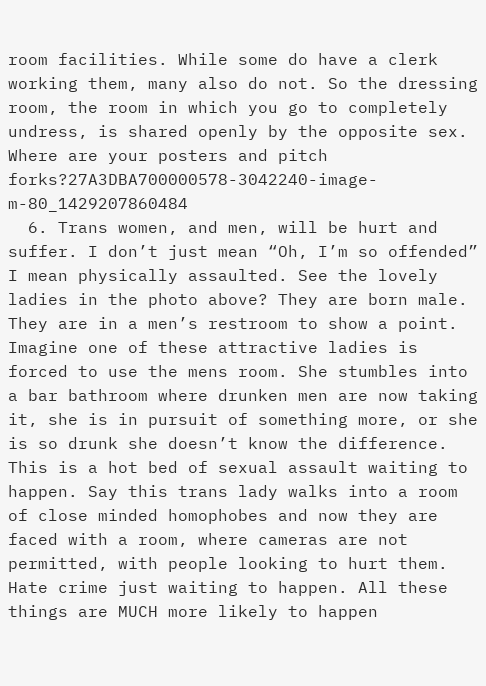room facilities. While some do have a clerk working them, many also do not. So the dressing room, the room in which you go to completely undress, is shared openly by the opposite sex. Where are your posters and pitch forks?27A3DBA700000578-3042240-image-m-80_1429207860484
  6. Trans women, and men, will be hurt and suffer. I don’t just mean “Oh, I’m so offended” I mean physically assaulted. See the lovely ladies in the photo above? They are born male. They are in a men’s restroom to show a point. Imagine one of these attractive ladies is forced to use the mens room. She stumbles into a bar bathroom where drunken men are now taking it, she is in pursuit of something more, or she is so drunk she doesn’t know the difference. This is a hot bed of sexual assault waiting to happen. Say this trans lady walks into a room of close minded homophobes and now they are faced with a room, where cameras are not permitted, with people looking to hurt them. Hate crime just waiting to happen. All these things are MUCH more likely to happen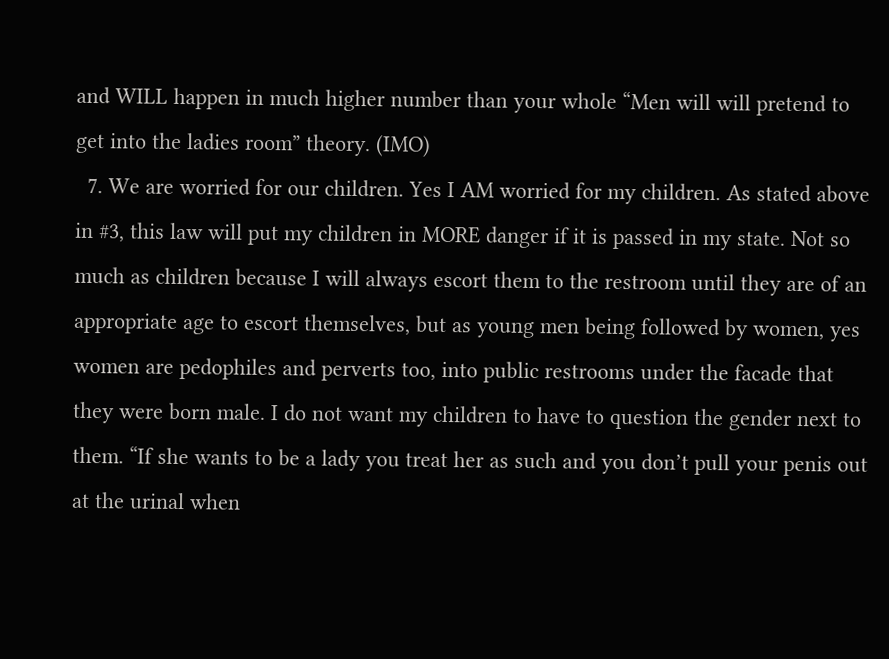and WILL happen in much higher number than your whole “Men will will pretend to get into the ladies room” theory. (IMO)
  7. We are worried for our children. Yes I AM worried for my children. As stated above in #3, this law will put my children in MORE danger if it is passed in my state. Not so much as children because I will always escort them to the restroom until they are of an appropriate age to escort themselves, but as young men being followed by women, yes women are pedophiles and perverts too, into public restrooms under the facade that they were born male. I do not want my children to have to question the gender next to them. “If she wants to be a lady you treat her as such and you don’t pull your penis out at the urinal when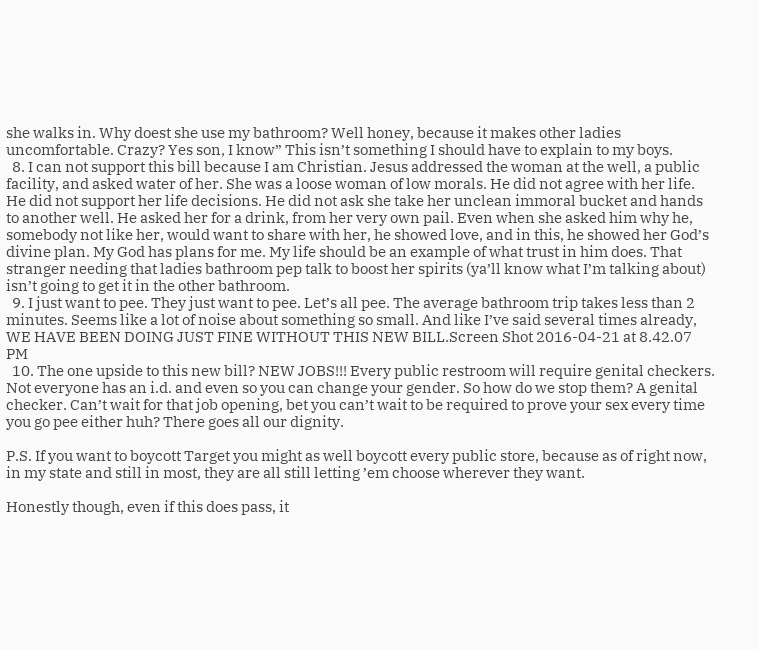she walks in. Why doest she use my bathroom? Well honey, because it makes other ladies uncomfortable. Crazy? Yes son, I know” This isn’t something I should have to explain to my boys.
  8. I can not support this bill because I am Christian. Jesus addressed the woman at the well, a public facility, and asked water of her. She was a loose woman of low morals. He did not agree with her life. He did not support her life decisions. He did not ask she take her unclean immoral bucket and hands to another well. He asked her for a drink, from her very own pail. Even when she asked him why he, somebody not like her, would want to share with her, he showed love, and in this, he showed her God’s divine plan. My God has plans for me. My life should be an example of what trust in him does. That stranger needing that ladies bathroom pep talk to boost her spirits (ya’ll know what I’m talking about) isn’t going to get it in the other bathroom.
  9. I just want to pee. They just want to pee. Let’s all pee. The average bathroom trip takes less than 2 minutes. Seems like a lot of noise about something so small. And like I’ve said several times already, WE HAVE BEEN DOING JUST FINE WITHOUT THIS NEW BILL.Screen Shot 2016-04-21 at 8.42.07 PM
  10. The one upside to this new bill? NEW JOBS!!! Every public restroom will require genital checkers. Not everyone has an i.d. and even so you can change your gender. So how do we stop them? A genital checker. Can’t wait for that job opening, bet you can’t wait to be required to prove your sex every time you go pee either huh? There goes all our dignity.

P.S. If you want to boycott Target you might as well boycott every public store, because as of right now, in my state and still in most, they are all still letting ’em choose wherever they want.

Honestly though, even if this does pass, it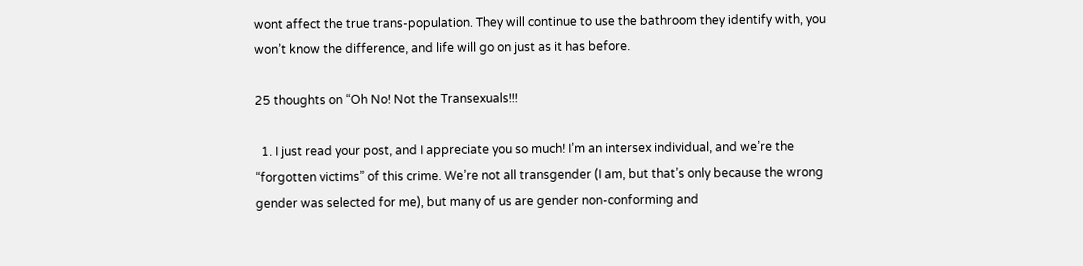wont affect the true trans-population. They will continue to use the bathroom they identify with, you won’t know the difference, and life will go on just as it has before.

25 thoughts on “Oh No! Not the Transexuals!!!

  1. I just read your post, and I appreciate you so much! I’m an intersex individual, and we’re the “forgotten victims” of this crime. We’re not all transgender (I am, but that’s only because the wrong gender was selected for me), but many of us are gender non-conforming and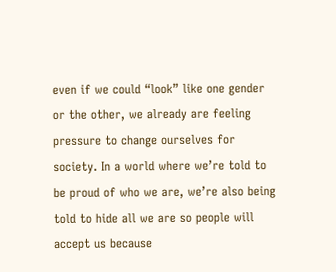even if we could “look” like one gender or the other, we already are feeling pressure to change ourselves for society. In a world where we’re told to be proud of who we are, we’re also being told to hide all we are so people will accept us because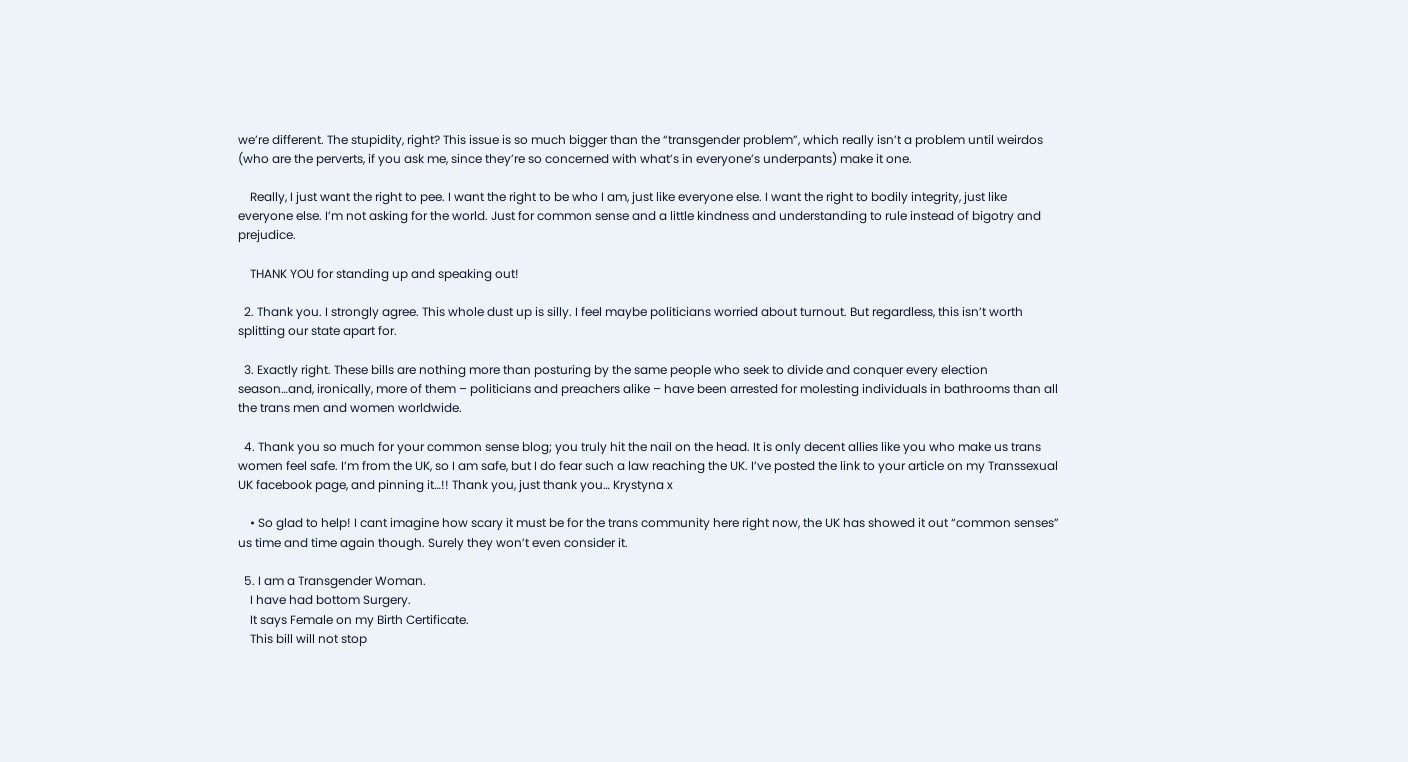we’re different. The stupidity, right? This issue is so much bigger than the “transgender problem”, which really isn’t a problem until weirdos (who are the perverts, if you ask me, since they’re so concerned with what’s in everyone’s underpants) make it one.

    Really, I just want the right to pee. I want the right to be who I am, just like everyone else. I want the right to bodily integrity, just like everyone else. I’m not asking for the world. Just for common sense and a little kindness and understanding to rule instead of bigotry and prejudice.

    THANK YOU for standing up and speaking out!

  2. Thank you. I strongly agree. This whole dust up is silly. I feel maybe politicians worried about turnout. But regardless, this isn’t worth splitting our state apart for.

  3. Exactly right. These bills are nothing more than posturing by the same people who seek to divide and conquer every election season…and, ironically, more of them – politicians and preachers alike – have been arrested for molesting individuals in bathrooms than all the trans men and women worldwide.

  4. Thank you so much for your common sense blog; you truly hit the nail on the head. It is only decent allies like you who make us trans women feel safe. I’m from the UK, so I am safe, but I do fear such a law reaching the UK. I’ve posted the link to your article on my Transsexual UK facebook page, and pinning it…!! Thank you, just thank you… Krystyna x

    • So glad to help! I cant imagine how scary it must be for the trans community here right now, the UK has showed it out “common senses” us time and time again though. Surely they won’t even consider it.

  5. I am a Transgender Woman.
    I have had bottom Surgery.
    It says Female on my Birth Certificate.
    This bill will not stop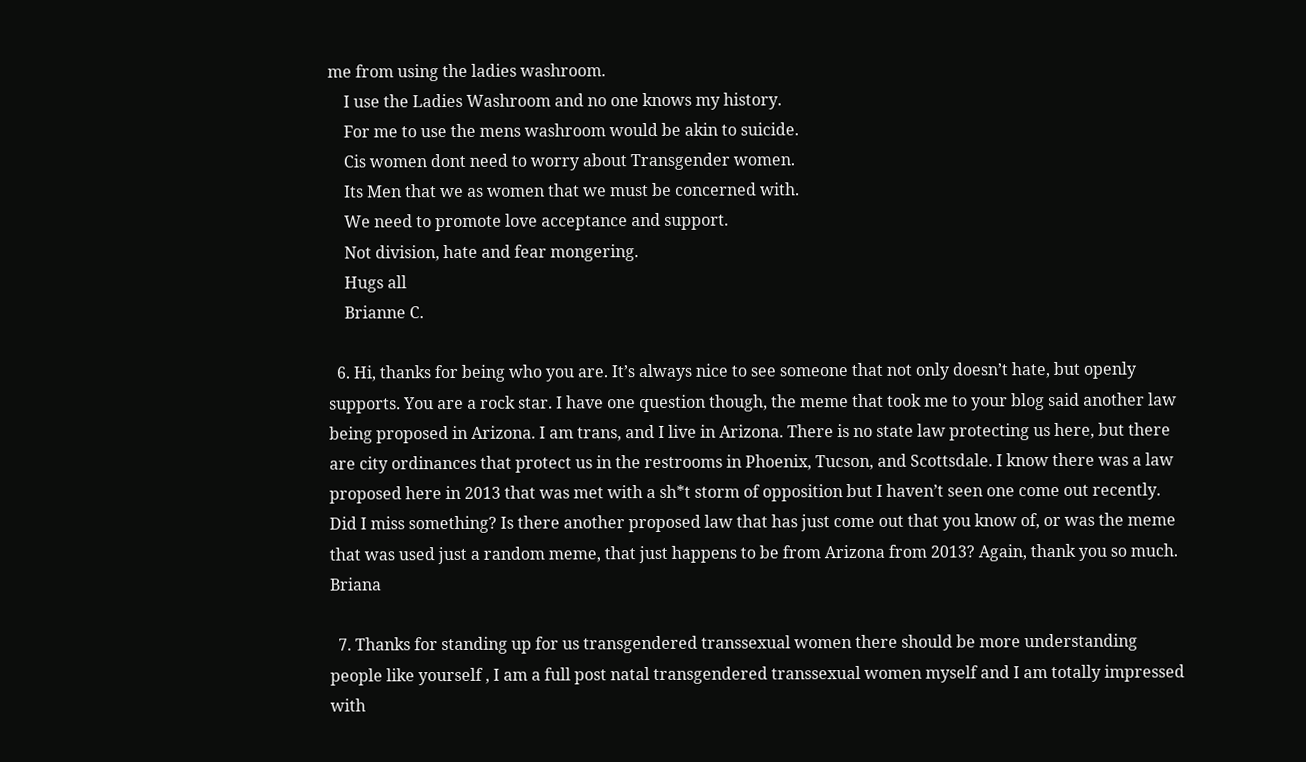me from using the ladies washroom.
    I use the Ladies Washroom and no one knows my history.
    For me to use the mens washroom would be akin to suicide.
    Cis women dont need to worry about Transgender women.
    Its Men that we as women that we must be concerned with.
    We need to promote love acceptance and support.
    Not division, hate and fear mongering.
    Hugs all
    Brianne C.

  6. Hi, thanks for being who you are. It’s always nice to see someone that not only doesn’t hate, but openly supports. You are a rock star. I have one question though, the meme that took me to your blog said another law being proposed in Arizona. I am trans, and I live in Arizona. There is no state law protecting us here, but there are city ordinances that protect us in the restrooms in Phoenix, Tucson, and Scottsdale. I know there was a law proposed here in 2013 that was met with a sh*t storm of opposition but I haven’t seen one come out recently. Did I miss something? Is there another proposed law that has just come out that you know of, or was the meme that was used just a random meme, that just happens to be from Arizona from 2013? Again, thank you so much. Briana

  7. Thanks for standing up for us transgendered transsexual women there should be more understanding people like yourself , I am a full post natal transgendered transsexual women myself and I am totally impressed with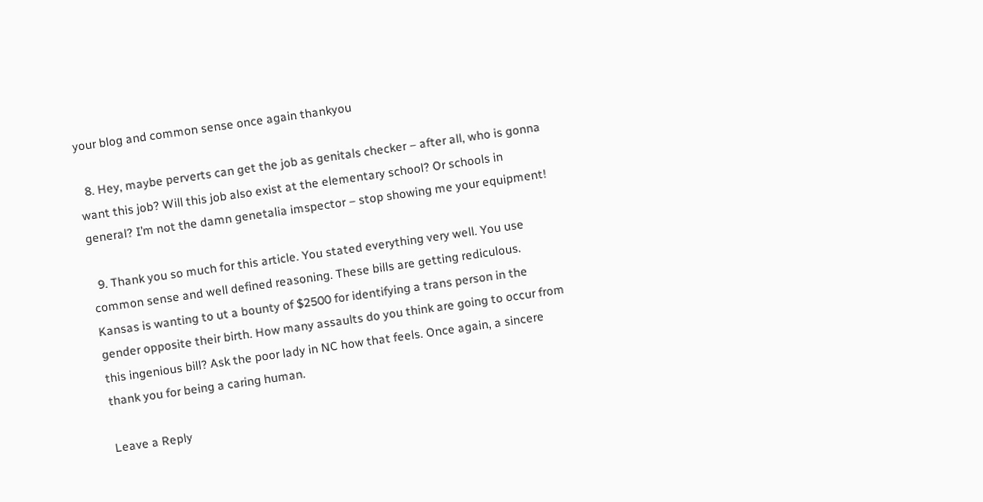your blog and common sense once again thankyou

  8. Hey, maybe perverts can get the job as genitals checker – after all, who is gonna want this job? Will this job also exist at the elementary school? Or schools in general? I’m not the damn genetalia imspector – stop showing me your equipment!

  9. Thank you so much for this article. You stated everything very well. You use common sense and well defined reasoning. These bills are getting rediculous. Kansas is wanting to ut a bounty of $2500 for identifying a trans person in the gender opposite their birth. How many assaults do you think are going to occur from this ingenious bill? Ask the poor lady in NC how that feels. Once again, a sincere thank you for being a caring human.

Leave a Reply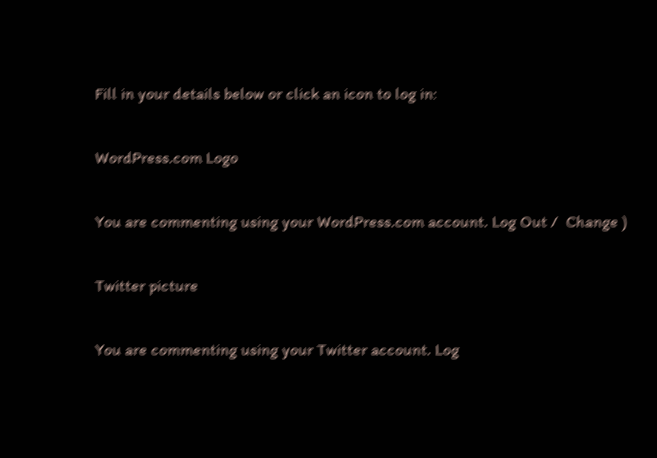Fill in your details below or click an icon to log in:

WordPress.com Logo

You are commenting using your WordPress.com account. Log Out /  Change )

Twitter picture

You are commenting using your Twitter account. Log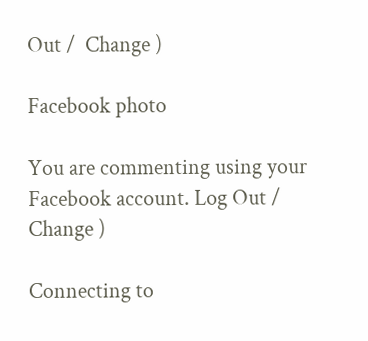Out /  Change )

Facebook photo

You are commenting using your Facebook account. Log Out /  Change )

Connecting to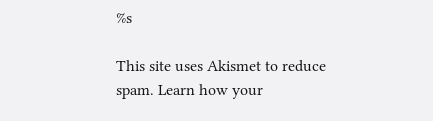%s

This site uses Akismet to reduce spam. Learn how your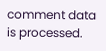comment data is processed.